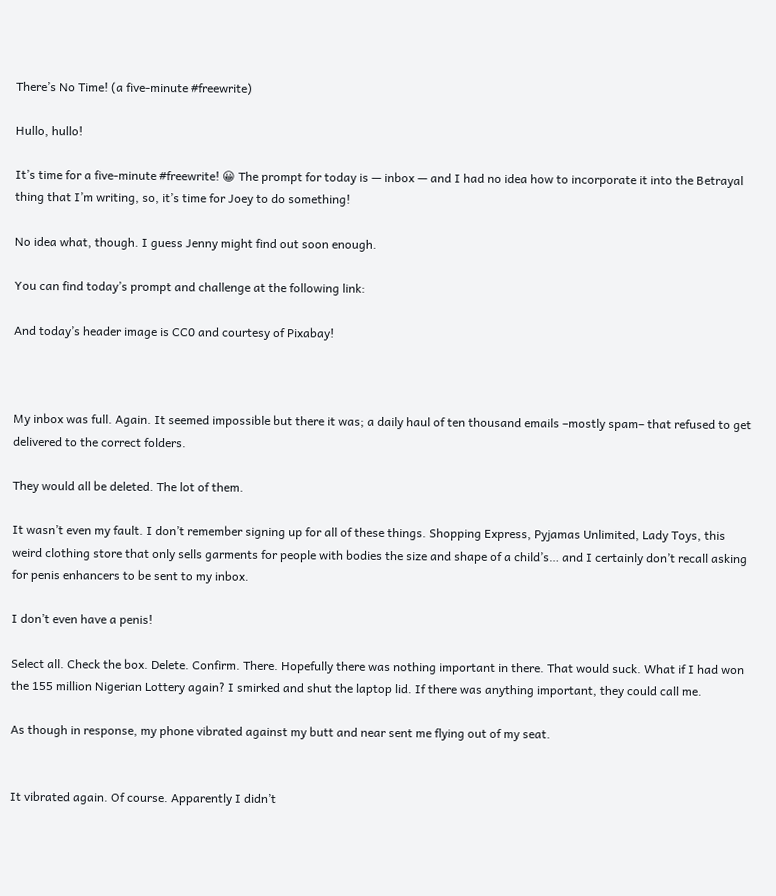There’s No Time! (a five-minute #freewrite)

Hullo, hullo!

It’s time for a five-minute #freewrite! 😀 The prompt for today is — inbox — and I had no idea how to incorporate it into the Betrayal thing that I’m writing, so, it’s time for Joey to do something!

No idea what, though. I guess Jenny might find out soon enough.

You can find today’s prompt and challenge at the following link:

And today’s header image is CC0 and courtesy of Pixabay!



My inbox was full. Again. It seemed impossible but there it was; a daily haul of ten thousand emails –mostly spam– that refused to get delivered to the correct folders.

They would all be deleted. The lot of them.

It wasn’t even my fault. I don’t remember signing up for all of these things. Shopping Express, Pyjamas Unlimited, Lady Toys, this weird clothing store that only sells garments for people with bodies the size and shape of a child’s… and I certainly don’t recall asking for penis enhancers to be sent to my inbox.

I don’t even have a penis!

Select all. Check the box. Delete. Confirm. There. Hopefully there was nothing important in there. That would suck. What if I had won the 155 million Nigerian Lottery again? I smirked and shut the laptop lid. If there was anything important, they could call me.

As though in response, my phone vibrated against my butt and near sent me flying out of my seat.


It vibrated again. Of course. Apparently I didn’t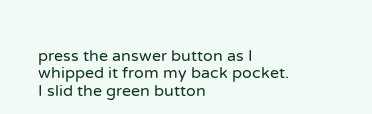press the answer button as I whipped it from my back pocket. I slid the green button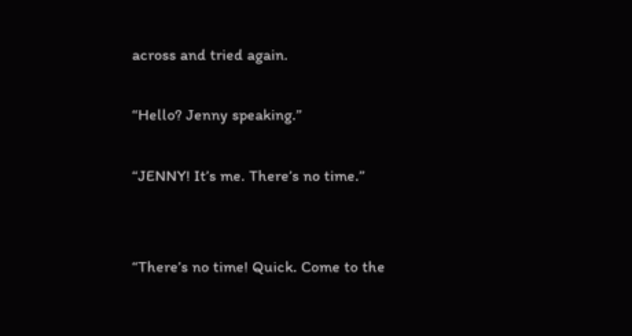across and tried again.

“Hello? Jenny speaking.”

“JENNY! It’s me. There’s no time.”


“There’s no time! Quick. Come to the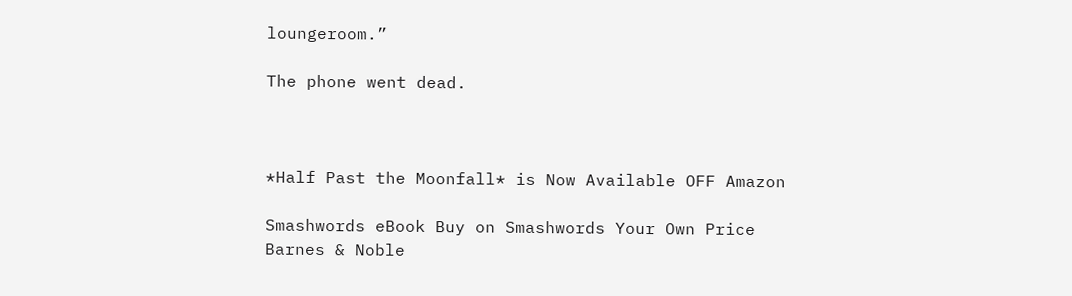loungeroom.”

The phone went dead.



*Half Past the Moonfall* is Now Available OFF Amazon

Smashwords eBook Buy on Smashwords Your Own Price
Barnes & Noble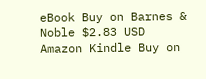eBook Buy on Barnes & Noble $2.83 USD
Amazon Kindle Buy on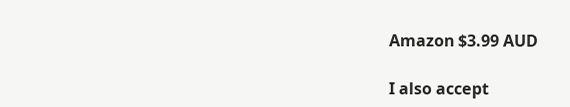Amazon $3.99 AUD

I also accept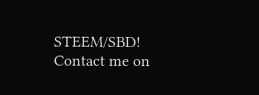STEEM/SBD! Contact me on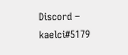Discord – kaelci#5179